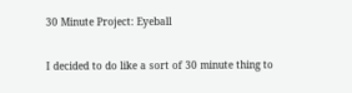30 Minute Project: Eyeball

I decided to do like a sort of 30 minute thing to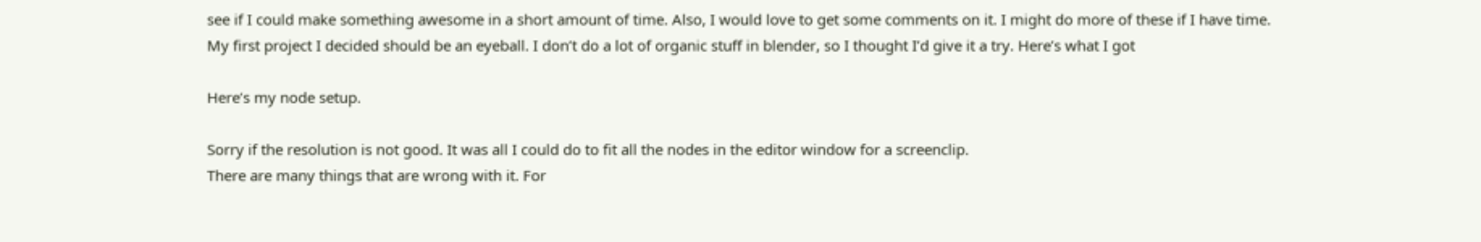see if I could make something awesome in a short amount of time. Also, I would love to get some comments on it. I might do more of these if I have time.
My first project I decided should be an eyeball. I don’t do a lot of organic stuff in blender, so I thought I’d give it a try. Here’s what I got

Here’s my node setup.

Sorry if the resolution is not good. It was all I could do to fit all the nodes in the editor window for a screenclip.
There are many things that are wrong with it. For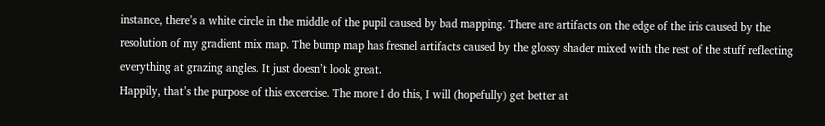instance, there’s a white circle in the middle of the pupil caused by bad mapping. There are artifacts on the edge of the iris caused by the resolution of my gradient mix map. The bump map has fresnel artifacts caused by the glossy shader mixed with the rest of the stuff reflecting everything at grazing angles. It just doesn’t look great.
Happily, that’s the purpose of this excercise. The more I do this, I will (hopefully) get better at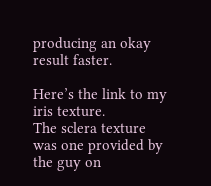producing an okay result faster.

Here’s the link to my iris texture.
The sclera texture was one provided by the guy on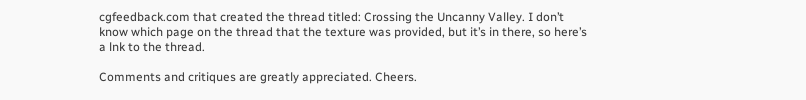cgfeedback.com that created the thread titled: Crossing the Uncanny Valley. I don’t know which page on the thread that the texture was provided, but it’s in there, so here’s a lnk to the thread.

Comments and critiques are greatly appreciated. Cheers.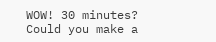WOW! 30 minutes? Could you make a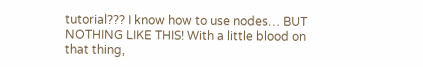tutorial??? I know how to use nodes… BUT NOTHING LIKE THIS! With a little blood on that thing,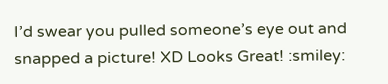I’d swear you pulled someone’s eye out and snapped a picture! XD Looks Great! :smiley: